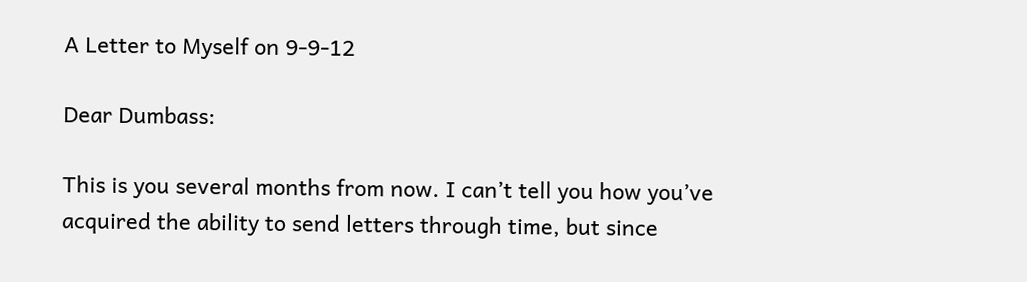A Letter to Myself on 9-9-12

Dear Dumbass:

This is you several months from now. I can’t tell you how you’ve acquired the ability to send letters through time, but since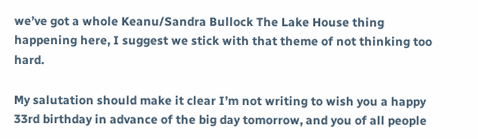we’ve got a whole Keanu/Sandra Bullock The Lake House thing happening here, I suggest we stick with that theme of not thinking too hard.

My salutation should make it clear I’m not writing to wish you a happy 33rd birthday in advance of the big day tomorrow, and you of all people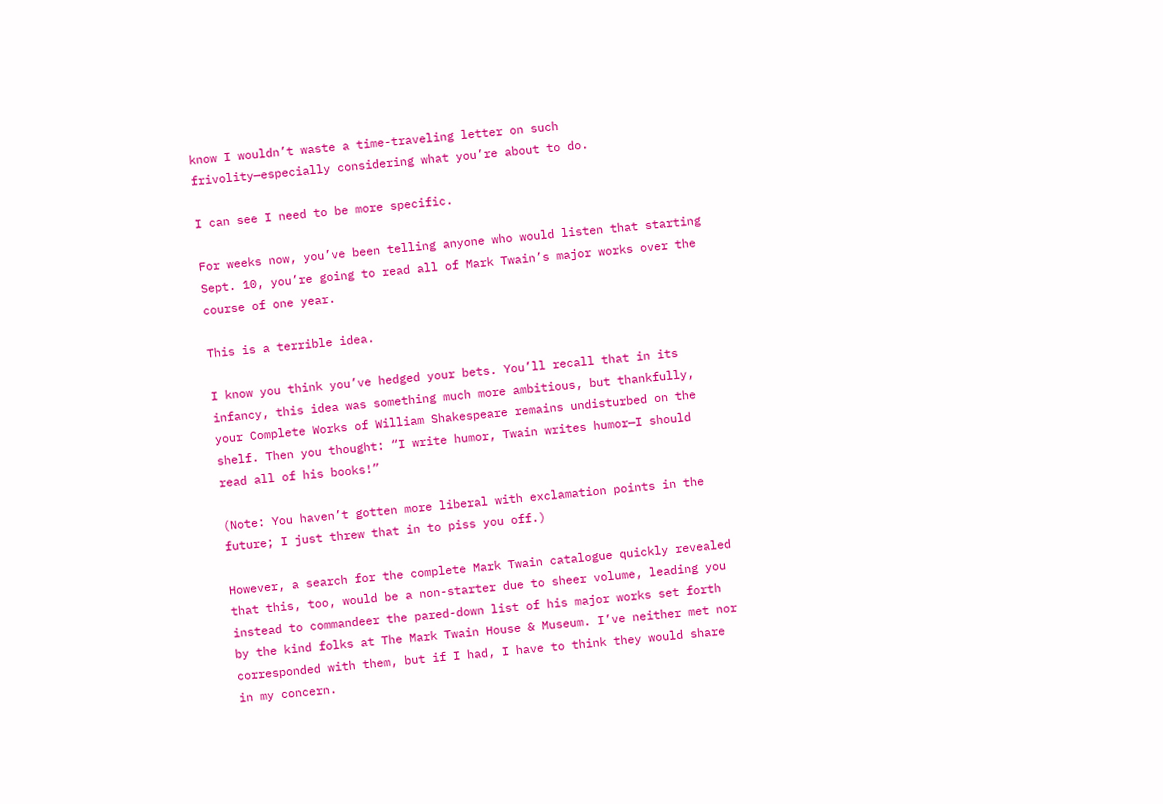know I wouldn’t waste a time-traveling letter on such frivolity—especially considering what you’re about to do.

I can see I need to be more specific.

For weeks now, you’ve been telling anyone who would listen that starting Sept. 10, you’re going to read all of Mark Twain’s major works over the course of one year.

This is a terrible idea.

I know you think you’ve hedged your bets. You’ll recall that in its infancy, this idea was something much more ambitious, but thankfully, your Complete Works of William Shakespeare remains undisturbed on the shelf. Then you thought: “I write humor, Twain writes humor—I should read all of his books!”

(Note: You haven’t gotten more liberal with exclamation points in the future; I just threw that in to piss you off.)

However, a search for the complete Mark Twain catalogue quickly revealed that this, too, would be a non-starter due to sheer volume, leading you instead to commandeer the pared-down list of his major works set forth by the kind folks at The Mark Twain House & Museum. I’ve neither met nor corresponded with them, but if I had, I have to think they would share in my concern.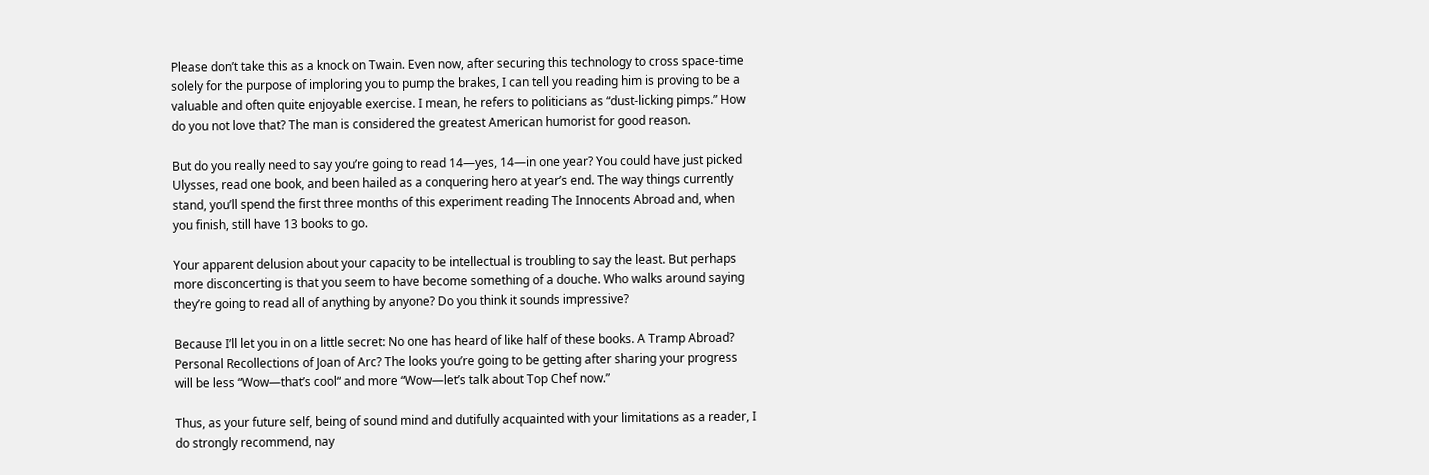Please don’t take this as a knock on Twain. Even now, after securing this technology to cross space-time solely for the purpose of imploring you to pump the brakes, I can tell you reading him is proving to be a valuable and often quite enjoyable exercise. I mean, he refers to politicians as “dust-licking pimps.” How do you not love that? The man is considered the greatest American humorist for good reason.

But do you really need to say you’re going to read 14—yes, 14—in one year? You could have just picked Ulysses, read one book, and been hailed as a conquering hero at year’s end. The way things currently stand, you’ll spend the first three months of this experiment reading The Innocents Abroad and, when you finish, still have 13 books to go.

Your apparent delusion about your capacity to be intellectual is troubling to say the least. But perhaps more disconcerting is that you seem to have become something of a douche. Who walks around saying they’re going to read all of anything by anyone? Do you think it sounds impressive?

Because I’ll let you in on a little secret: No one has heard of like half of these books. A Tramp Abroad? Personal Recollections of Joan of Arc? The looks you’re going to be getting after sharing your progress will be less “Wow—that’s cool“ and more “Wow—let’s talk about Top Chef now.”

Thus, as your future self, being of sound mind and dutifully acquainted with your limitations as a reader, I do strongly recommend, nay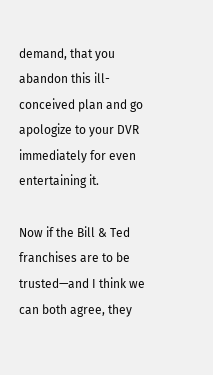demand, that you abandon this ill-conceived plan and go apologize to your DVR immediately for even entertaining it.

Now if the Bill & Ted franchises are to be trusted—and I think we can both agree, they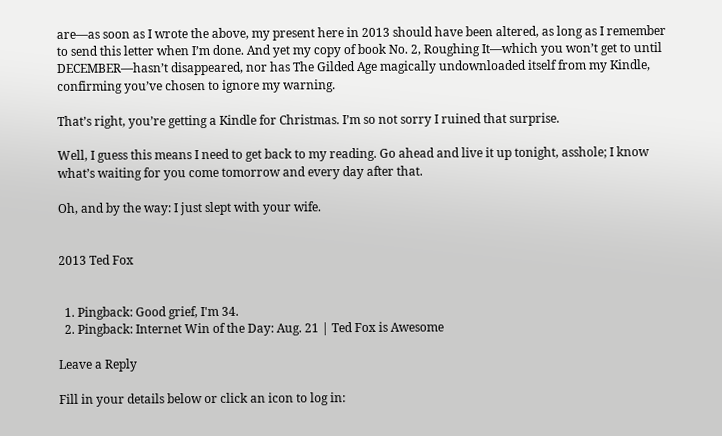are—as soon as I wrote the above, my present here in 2013 should have been altered, as long as I remember to send this letter when I’m done. And yet my copy of book No. 2, Roughing It—which you won’t get to until DECEMBER—hasn’t disappeared, nor has The Gilded Age magically undownloaded itself from my Kindle, confirming you’ve chosen to ignore my warning.

That’s right, you’re getting a Kindle for Christmas. I’m so not sorry I ruined that surprise.

Well, I guess this means I need to get back to my reading. Go ahead and live it up tonight, asshole; I know what’s waiting for you come tomorrow and every day after that.

Oh, and by the way: I just slept with your wife.


2013 Ted Fox


  1. Pingback: Good grief, I'm 34.
  2. Pingback: Internet Win of the Day: Aug. 21 | Ted Fox is Awesome

Leave a Reply

Fill in your details below or click an icon to log in: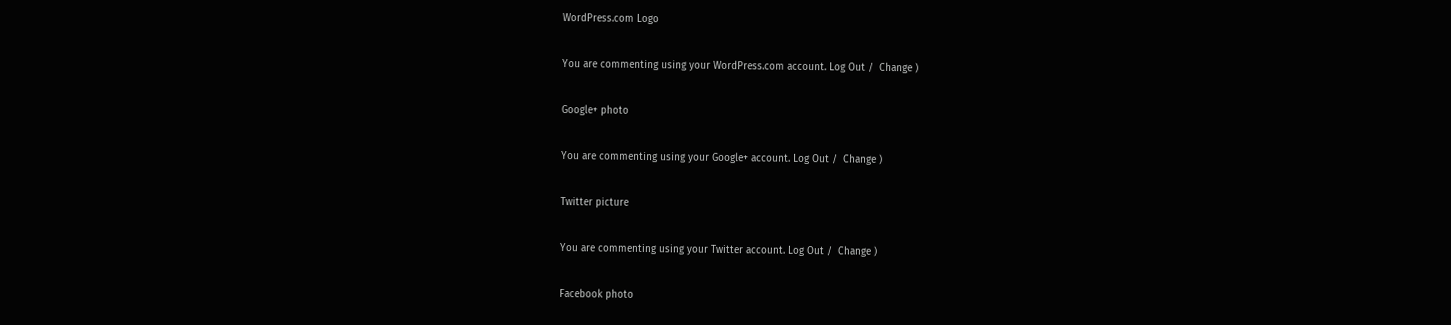WordPress.com Logo

You are commenting using your WordPress.com account. Log Out /  Change )

Google+ photo

You are commenting using your Google+ account. Log Out /  Change )

Twitter picture

You are commenting using your Twitter account. Log Out /  Change )

Facebook photo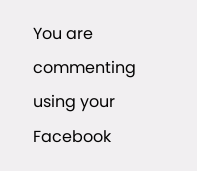You are commenting using your Facebook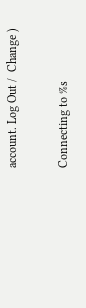account. Log Out /  Change )

Connecting to %s